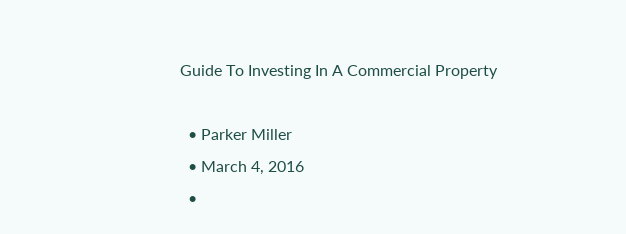Guide To Investing In A Commercial Property

  • Parker Miller
  • March 4, 2016
  •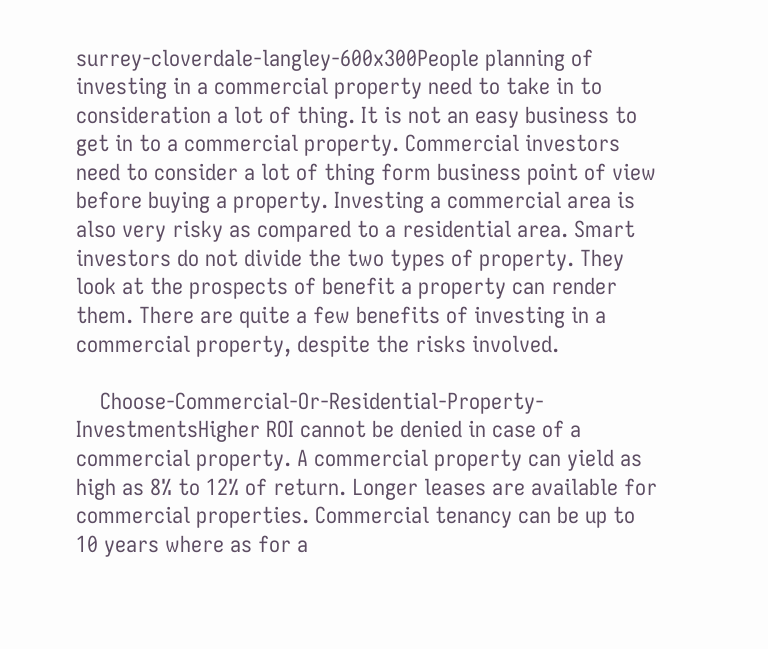surrey-cloverdale-langley-600x300People planning of investing in a commercial property need to take in to consideration a lot of thing. It is not an easy business to get in to a commercial property. Commercial investors need to consider a lot of thing form business point of view before buying a property. Investing a commercial area is also very risky as compared to a residential area. Smart investors do not divide the two types of property. They look at the prospects of benefit a property can render them. There are quite a few benefits of investing in a commercial property, despite the risks involved.

    Choose-Commercial-Or-Residential-Property-InvestmentsHigher ROI cannot be denied in case of a commercial property. A commercial property can yield as high as 8% to 12% of return. Longer leases are available for commercial properties. Commercial tenancy can be up to 10 years where as for a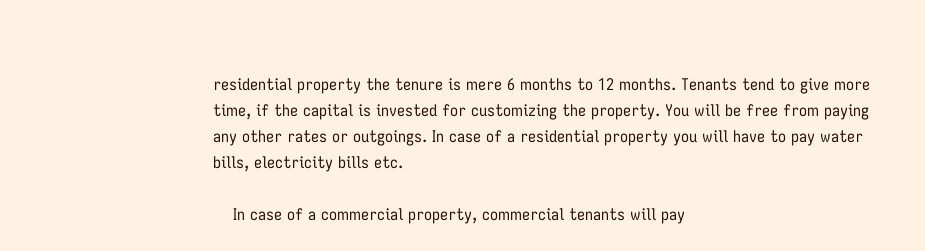residential property the tenure is mere 6 months to 12 months. Tenants tend to give more time, if the capital is invested for customizing the property. You will be free from paying any other rates or outgoings. In case of a residential property you will have to pay water bills, electricity bills etc.

    In case of a commercial property, commercial tenants will pay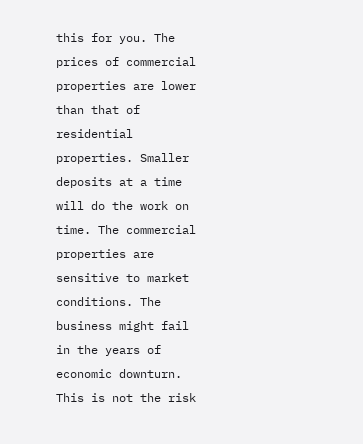this for you. The prices of commercial properties are lower than that of residential properties. Smaller deposits at a time will do the work on time. The commercial properties are sensitive to market conditions. The business might fail in the years of economic downturn. This is not the risk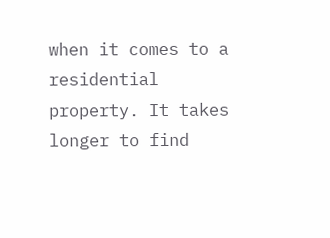when it comes to a residential property. It takes longer to find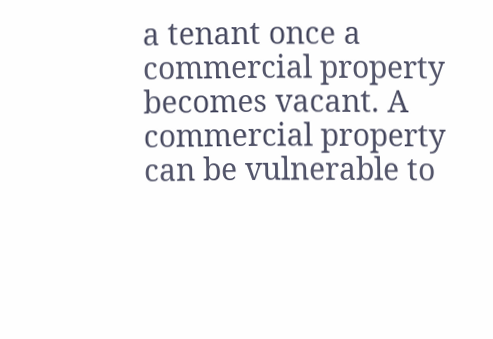a tenant once a commercial property becomes vacant. A commercial property can be vulnerable to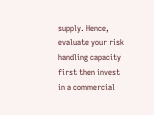supply. Hence, evaluate your risk handling capacity first then invest in a commercial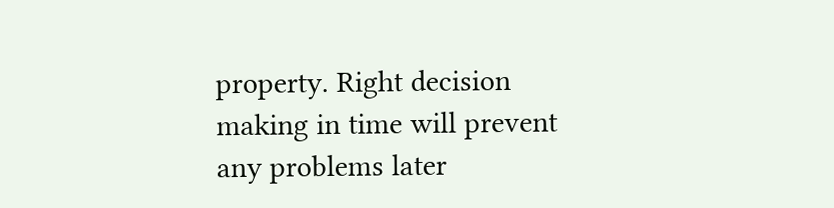property. Right decision making in time will prevent any problems later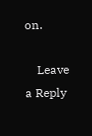on.

    Leave a Reply